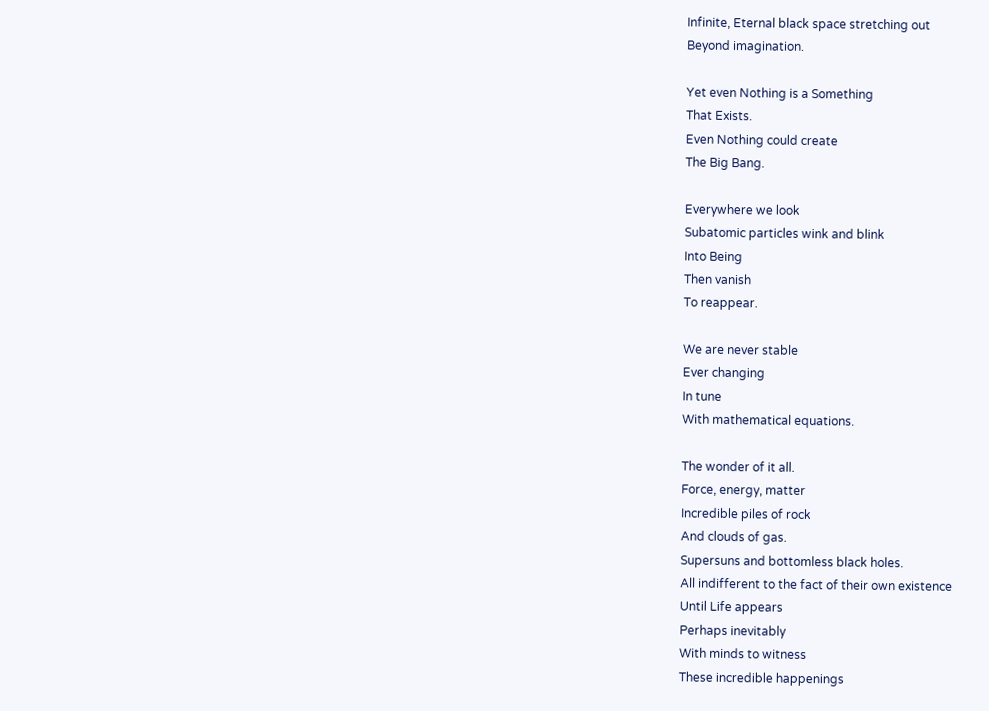Infinite, Eternal black space stretching out
Beyond imagination.

Yet even Nothing is a Something
That Exists.
Even Nothing could create
The Big Bang.

Everywhere we look
Subatomic particles wink and blink
Into Being
Then vanish
To reappear.

We are never stable
Ever changing
In tune
With mathematical equations.

The wonder of it all.
Force, energy, matter
Incredible piles of rock
And clouds of gas.
Supersuns and bottomless black holes.
All indifferent to the fact of their own existence
Until Life appears
Perhaps inevitably
With minds to witness
These incredible happenings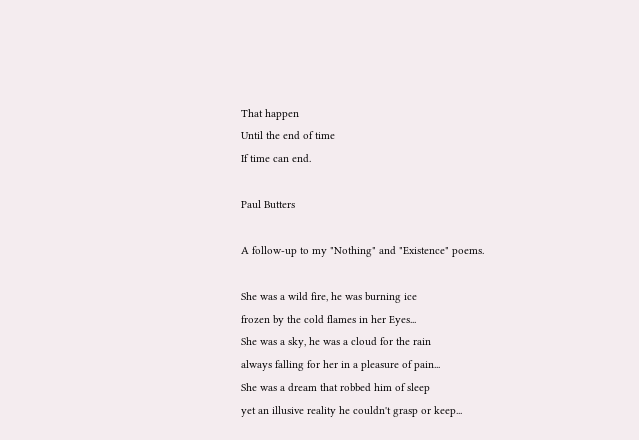That happen
Until the end of time
If time can end.

Paul Butters

A follow-up to my "Nothing" and "Existence" poems.

She was a wild fire, he was burning ice
frozen by the cold flames in her Eyes...
She was a sky, he was a cloud for the rain
always falling for her in a pleasure of pain...
She was a dream that robbed him of sleep
yet an illusive reality he couldn't grasp or keep...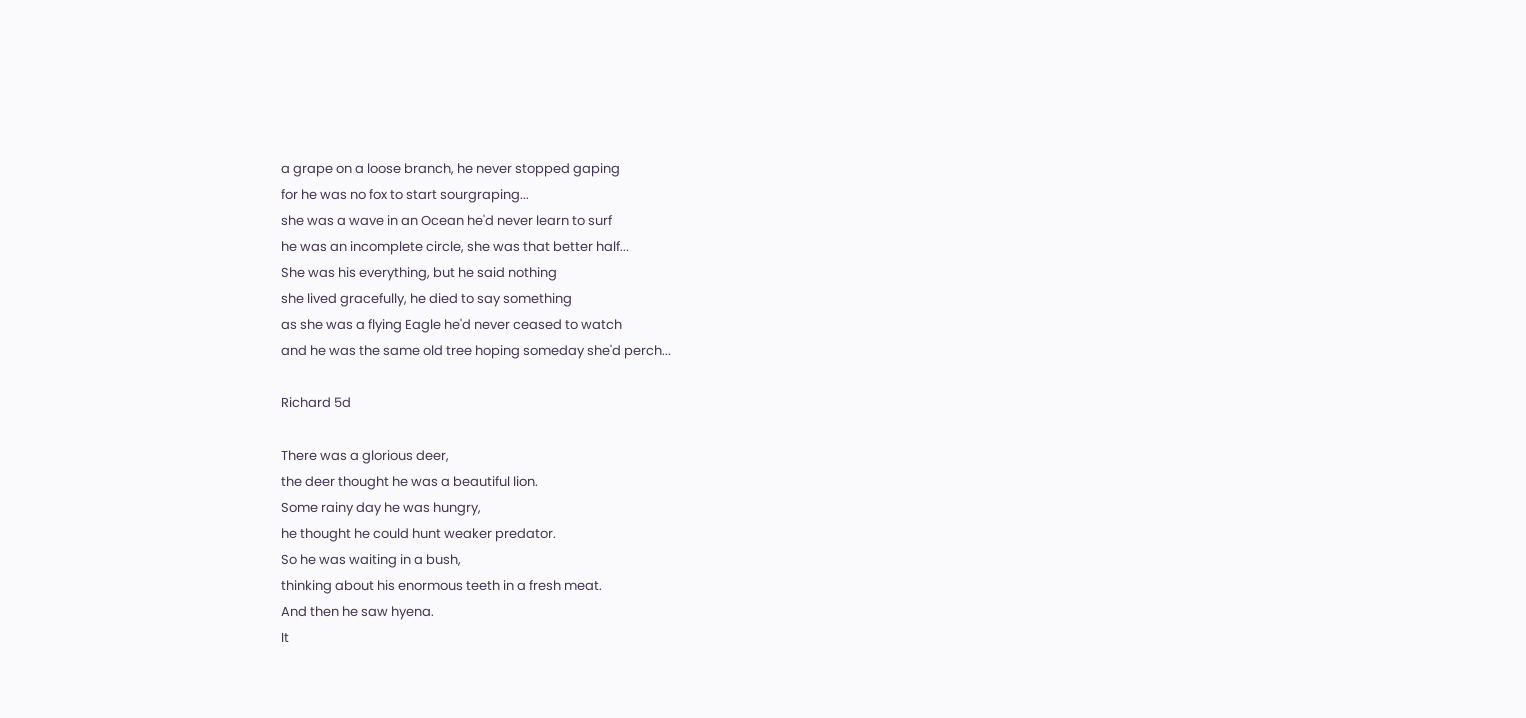a grape on a loose branch, he never stopped gaping
for he was no fox to start sourgraping...
she was a wave in an Ocean he'd never learn to surf
he was an incomplete circle, she was that better half...
She was his everything, but he said nothing
she lived gracefully, he died to say something
as she was a flying Eagle he'd never ceased to watch
and he was the same old tree hoping someday she'd perch...

Richard 5d

There was a glorious deer,
the deer thought he was a beautiful lion.
Some rainy day he was hungry,
he thought he could hunt weaker predator.
So he was waiting in a bush,
thinking about his enormous teeth in a fresh meat.
And then he saw hyena.
It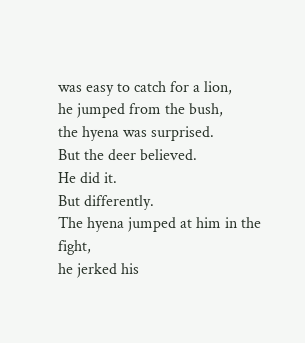was easy to catch for a lion,
he jumped from the bush,
the hyena was surprised.
But the deer believed.
He did it.
But differently.
The hyena jumped at him in the fight,
he jerked his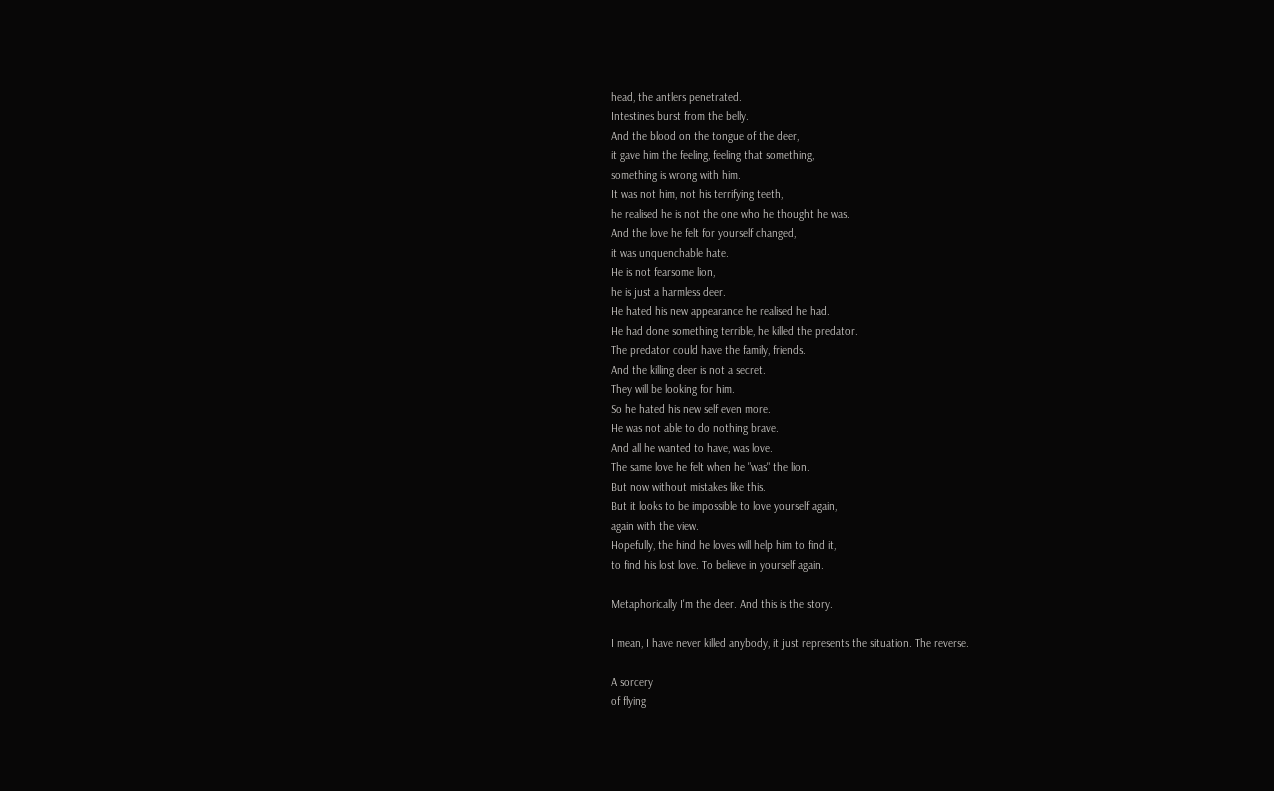head, the antlers penetrated.
Intestines burst from the belly.
And the blood on the tongue of the deer,
it gave him the feeling, feeling that something,
something is wrong with him.
It was not him, not his terrifying teeth,
he realised he is not the one who he thought he was.
And the love he felt for yourself changed,
it was unquenchable hate.
He is not fearsome lion,
he is just a harmless deer.
He hated his new appearance he realised he had.
He had done something terrible, he killed the predator.
The predator could have the family, friends.
And the killing deer is not a secret.
They will be looking for him.
So he hated his new self even more.
He was not able to do nothing brave.
And all he wanted to have, was love.
The same love he felt when he "was" the lion.
But now without mistakes like this.
But it looks to be impossible to love yourself again,
again with the view.
Hopefully, the hind he loves will help him to find it,
to find his lost love. To believe in yourself again.

Metaphorically I'm the deer. And this is the story.

I mean, I have never killed anybody, it just represents the situation. The reverse.

A sorcery
of flying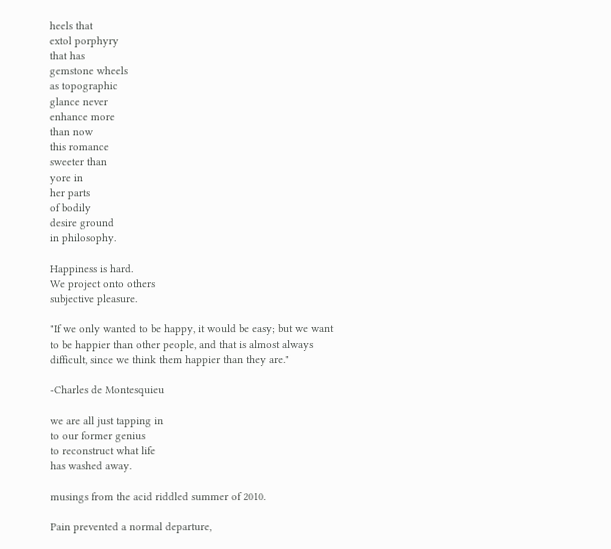heels that
extol porphyry
that has
gemstone wheels
as topographic
glance never
enhance more
than now
this romance
sweeter than
yore in
her parts
of bodily
desire ground
in philosophy.

Happiness is hard.
We project onto others
subjective pleasure.

"If we only wanted to be happy, it would be easy; but we want to be happier than other people, and that is almost always difficult, since we think them happier than they are."

-Charles de Montesquieu

we are all just tapping in
to our former genius
to reconstruct what life
has washed away.

musings from the acid riddled summer of 2010.

Pain prevented a normal departure,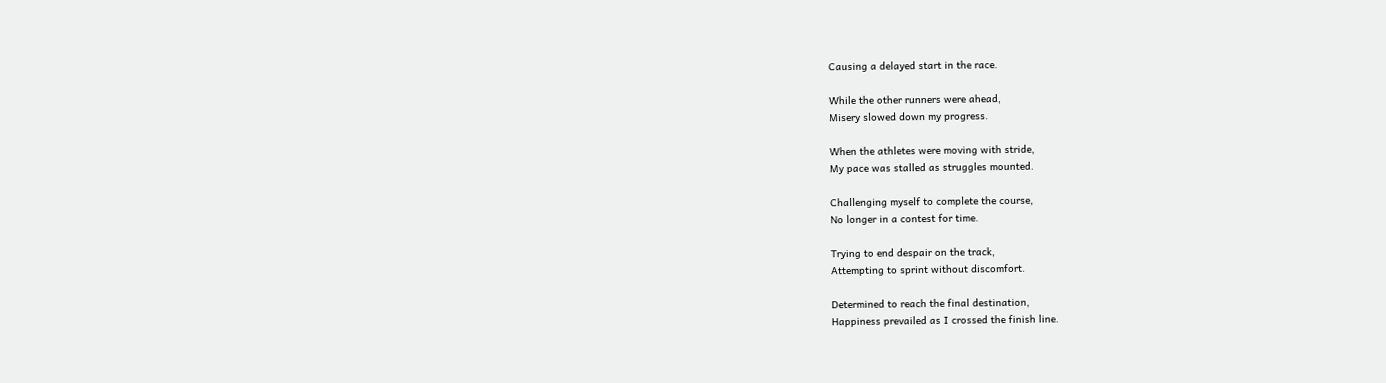Causing a delayed start in the race.

While the other runners were ahead,
Misery slowed down my progress.

When the athletes were moving with stride,
My pace was stalled as struggles mounted.

Challenging myself to complete the course,
No longer in a contest for time.

Trying to end despair on the track,
Attempting to sprint without discomfort.

Determined to reach the final destination,
Happiness prevailed as I crossed the finish line.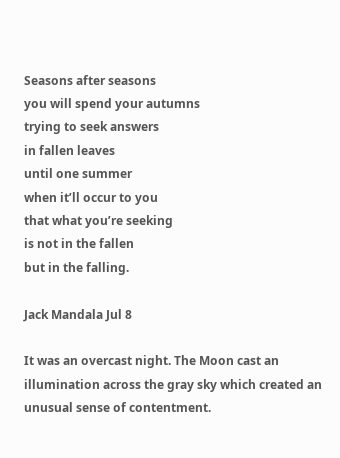Seasons after seasons
you will spend your autumns
trying to seek answers
in fallen leaves
until one summer
when it’ll occur to you
that what you’re seeking
is not in the fallen
but in the falling.

Jack Mandala Jul 8

It was an overcast night. The Moon cast an illumination across the gray sky which created an unusual sense of contentment.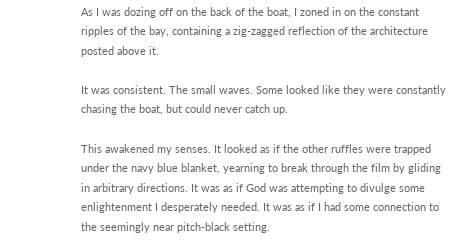As I was dozing off on the back of the boat, I zoned in on the constant ripples of the bay, containing a zig-zagged reflection of the architecture posted above it.

It was consistent. The small waves. Some looked like they were constantly chasing the boat, but could never catch up.

This awakened my senses. It looked as if the other ruffles were trapped under the navy blue blanket, yearning to break through the film by gliding in arbitrary directions. It was as if God was attempting to divulge some enlightenment I desperately needed. It was as if I had some connection to the seemingly near pitch-black setting.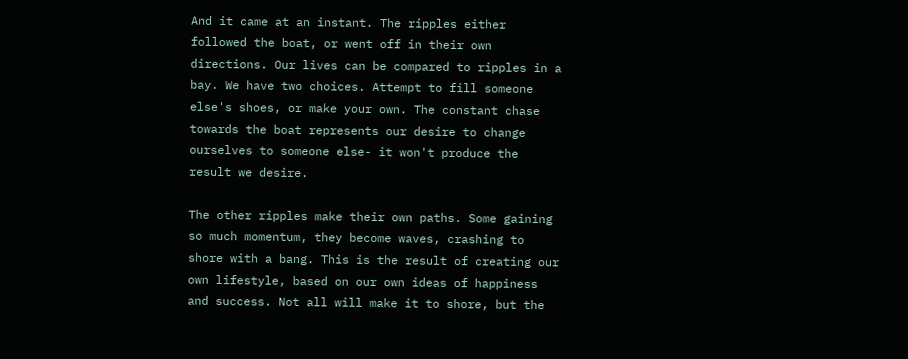And it came at an instant. The ripples either followed the boat, or went off in their own directions. Our lives can be compared to ripples in a bay. We have two choices. Attempt to fill someone else's shoes, or make your own. The constant chase towards the boat represents our desire to change ourselves to someone else- it won't produce the result we desire.

The other ripples make their own paths. Some gaining so much momentum, they become waves, crashing to shore with a bang. This is the result of creating our own lifestyle, based on our own ideas of happiness and success. Not all will make it to shore, but the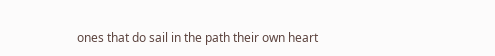ones that do sail in the path their own heart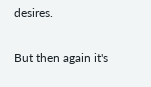desires.

But then again it's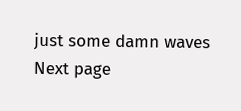just some damn waves
Next page